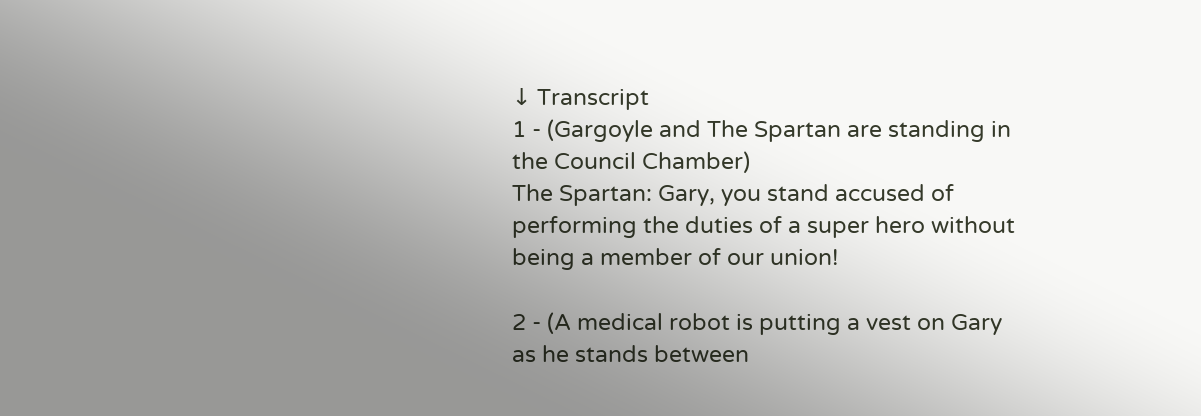↓ Transcript
1 - (Gargoyle and The Spartan are standing in the Council Chamber)
The Spartan: Gary, you stand accused of performing the duties of a super hero without being a member of our union!

2 - (A medical robot is putting a vest on Gary as he stands between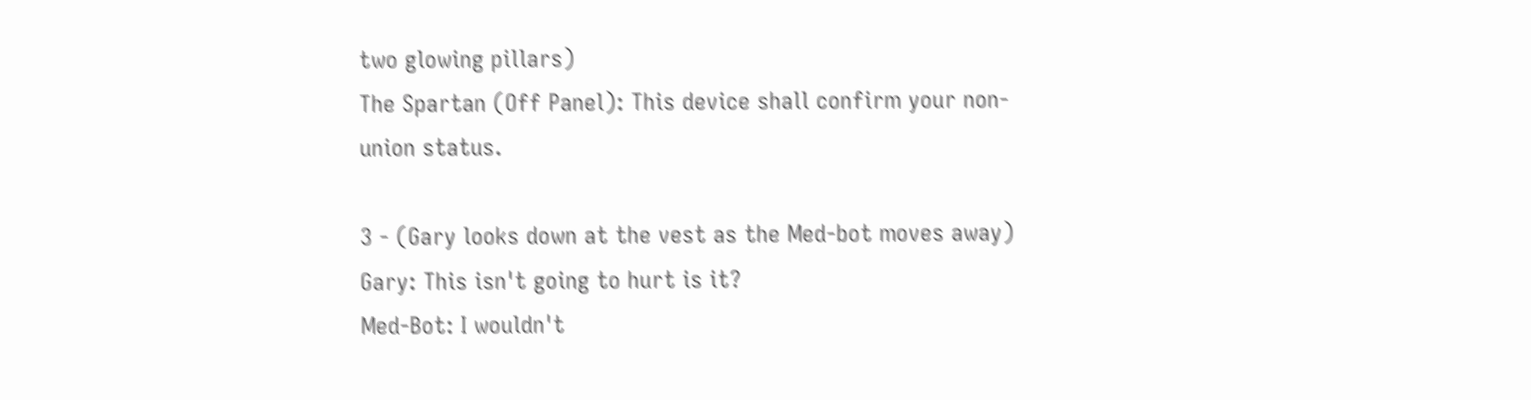two glowing pillars)
The Spartan (Off Panel): This device shall confirm your non-union status.

3 - (Gary looks down at the vest as the Med-bot moves away)
Gary: This isn't going to hurt is it?
Med-Bot: I wouldn't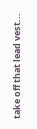take off that lead vest...